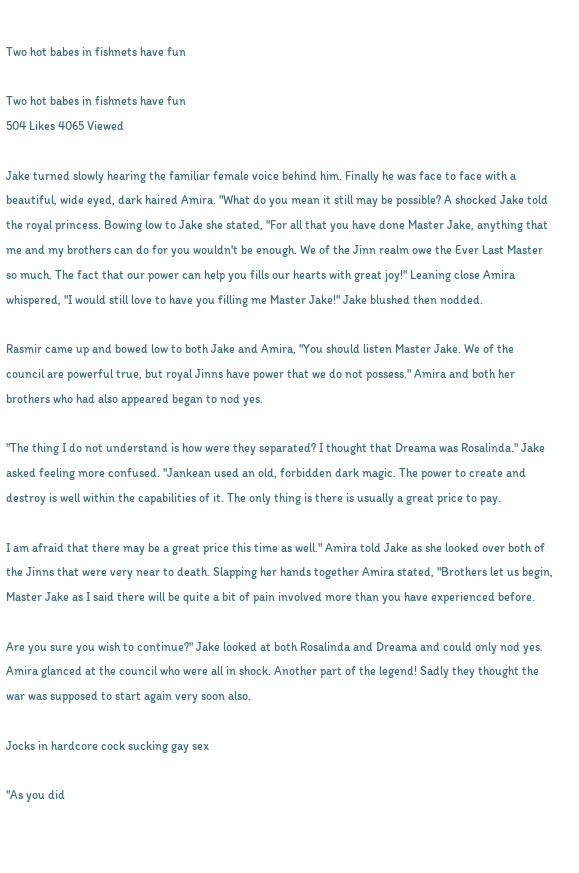Two hot babes in fishnets have fun

Two hot babes in fishnets have fun
504 Likes 4065 Viewed

Jake turned slowly hearing the familiar female voice behind him. Finally he was face to face with a beautiful, wide eyed, dark haired Amira. "What do you mean it still may be possible? A shocked Jake told the royal princess. Bowing low to Jake she stated, "For all that you have done Master Jake, anything that me and my brothers can do for you wouldn't be enough. We of the Jinn realm owe the Ever Last Master so much. The fact that our power can help you fills our hearts with great joy!" Leaning close Amira whispered, "I would still love to have you filling me Master Jake!" Jake blushed then nodded.

Rasmir came up and bowed low to both Jake and Amira, "You should listen Master Jake. We of the council are powerful true, but royal Jinns have power that we do not possess." Amira and both her brothers who had also appeared began to nod yes.

"The thing I do not understand is how were they separated? I thought that Dreama was Rosalinda." Jake asked feeling more confused. "Jankean used an old, forbidden dark magic. The power to create and destroy is well within the capabilities of it. The only thing is there is usually a great price to pay.

I am afraid that there may be a great price this time as well." Amira told Jake as she looked over both of the Jinns that were very near to death. Slapping her hands together Amira stated, "Brothers let us begin, Master Jake as I said there will be quite a bit of pain involved more than you have experienced before.

Are you sure you wish to continue?" Jake looked at both Rosalinda and Dreama and could only nod yes. Amira glanced at the council who were all in shock. Another part of the legend! Sadly they thought the war was supposed to start again very soon also.

Jocks in hardcore cock sucking gay sex

"As you did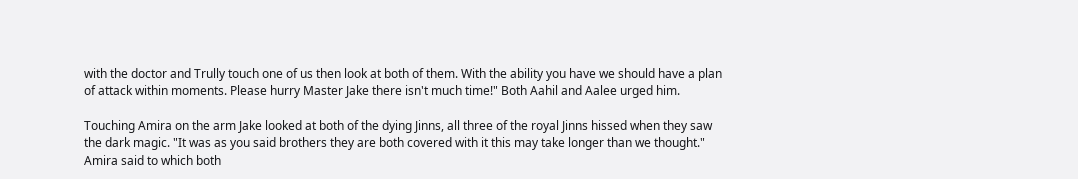with the doctor and Trully touch one of us then look at both of them. With the ability you have we should have a plan of attack within moments. Please hurry Master Jake there isn't much time!" Both Aahil and Aalee urged him.

Touching Amira on the arm Jake looked at both of the dying Jinns, all three of the royal Jinns hissed when they saw the dark magic. "It was as you said brothers they are both covered with it this may take longer than we thought." Amira said to which both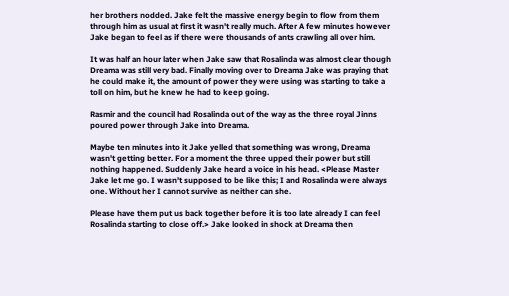her brothers nodded. Jake felt the massive energy begin to flow from them through him as usual at first it wasn't really much. After A few minutes however Jake began to feel as if there were thousands of ants crawling all over him.

It was half an hour later when Jake saw that Rosalinda was almost clear though Dreama was still very bad. Finally moving over to Dreama Jake was praying that he could make it, the amount of power they were using was starting to take a toll on him, but he knew he had to keep going.

Rasmir and the council had Rosalinda out of the way as the three royal Jinns poured power through Jake into Dreama.

Maybe ten minutes into it Jake yelled that something was wrong, Dreama wasn't getting better. For a moment the three upped their power but still nothing happened. Suddenly Jake heard a voice in his head. <Please Master Jake let me go. I wasn't supposed to be like this; I and Rosalinda were always one. Without her I cannot survive as neither can she.

Please have them put us back together before it is too late already I can feel Rosalinda starting to close off.> Jake looked in shock at Dreama then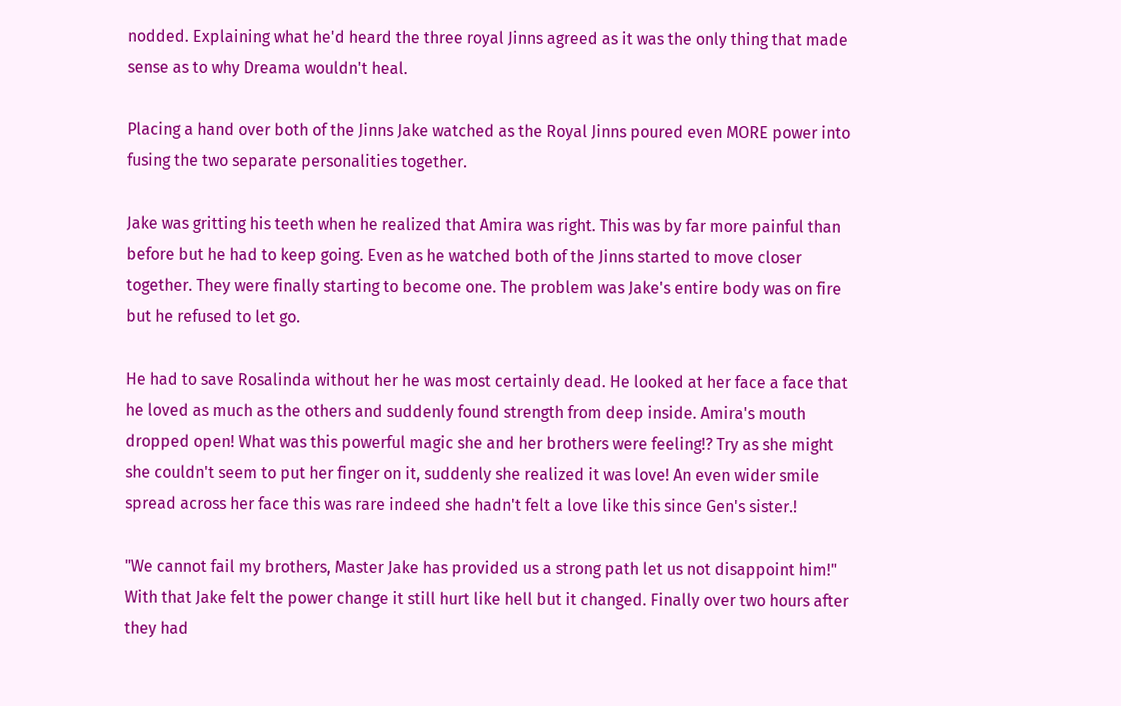nodded. Explaining what he'd heard the three royal Jinns agreed as it was the only thing that made sense as to why Dreama wouldn't heal.

Placing a hand over both of the Jinns Jake watched as the Royal Jinns poured even MORE power into fusing the two separate personalities together.

Jake was gritting his teeth when he realized that Amira was right. This was by far more painful than before but he had to keep going. Even as he watched both of the Jinns started to move closer together. They were finally starting to become one. The problem was Jake's entire body was on fire but he refused to let go.

He had to save Rosalinda without her he was most certainly dead. He looked at her face a face that he loved as much as the others and suddenly found strength from deep inside. Amira's mouth dropped open! What was this powerful magic she and her brothers were feeling!? Try as she might she couldn't seem to put her finger on it, suddenly she realized it was love! An even wider smile spread across her face this was rare indeed she hadn't felt a love like this since Gen's sister.!

"We cannot fail my brothers, Master Jake has provided us a strong path let us not disappoint him!" With that Jake felt the power change it still hurt like hell but it changed. Finally over two hours after they had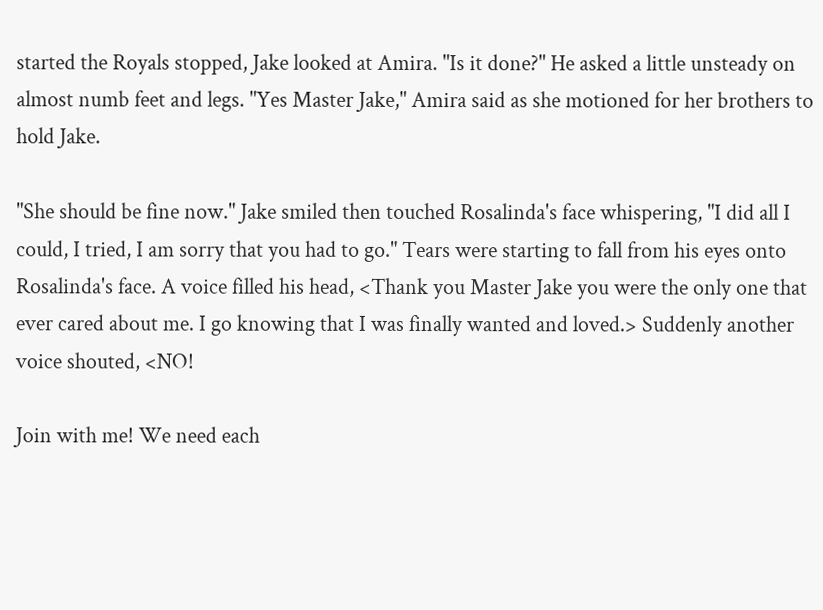started the Royals stopped, Jake looked at Amira. "Is it done?" He asked a little unsteady on almost numb feet and legs. "Yes Master Jake," Amira said as she motioned for her brothers to hold Jake.

"She should be fine now." Jake smiled then touched Rosalinda's face whispering, "I did all I could, I tried, I am sorry that you had to go." Tears were starting to fall from his eyes onto Rosalinda's face. A voice filled his head, <Thank you Master Jake you were the only one that ever cared about me. I go knowing that I was finally wanted and loved.> Suddenly another voice shouted, <NO!

Join with me! We need each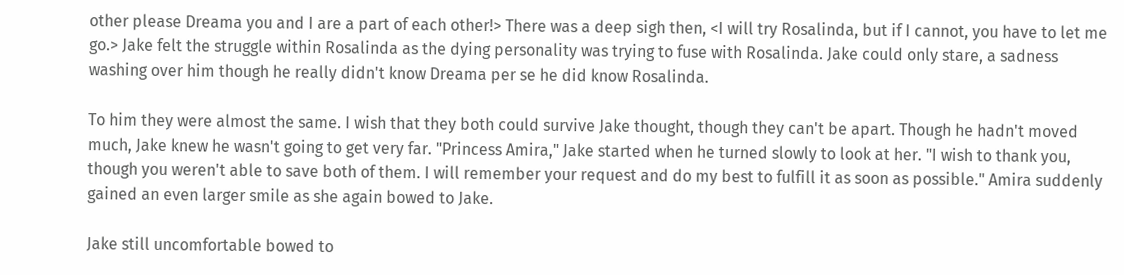other please Dreama you and I are a part of each other!> There was a deep sigh then, <I will try Rosalinda, but if I cannot, you have to let me go.> Jake felt the struggle within Rosalinda as the dying personality was trying to fuse with Rosalinda. Jake could only stare, a sadness washing over him though he really didn't know Dreama per se he did know Rosalinda.

To him they were almost the same. I wish that they both could survive Jake thought, though they can't be apart. Though he hadn't moved much, Jake knew he wasn't going to get very far. "Princess Amira," Jake started when he turned slowly to look at her. "I wish to thank you, though you weren't able to save both of them. I will remember your request and do my best to fulfill it as soon as possible." Amira suddenly gained an even larger smile as she again bowed to Jake.

Jake still uncomfortable bowed to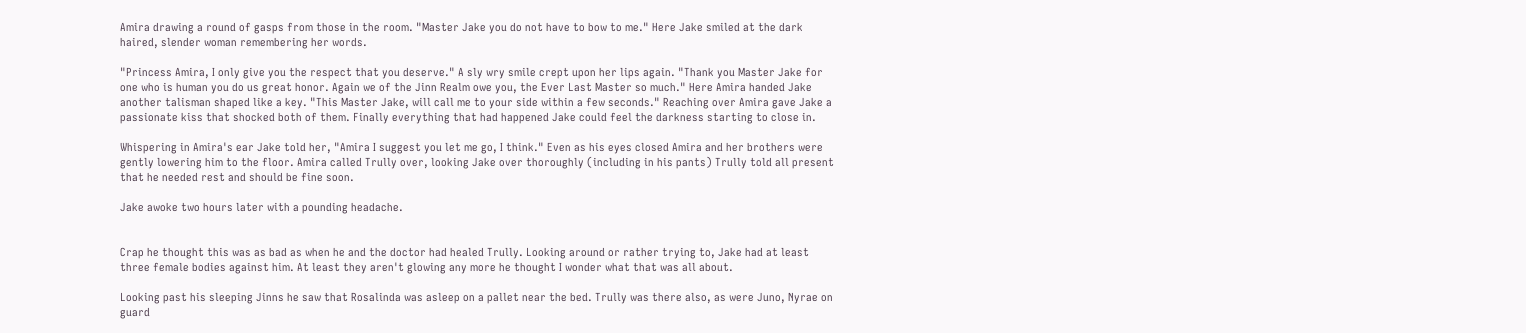Amira drawing a round of gasps from those in the room. "Master Jake you do not have to bow to me." Here Jake smiled at the dark haired, slender woman remembering her words.

"Princess Amira, I only give you the respect that you deserve." A sly wry smile crept upon her lips again. "Thank you Master Jake for one who is human you do us great honor. Again we of the Jinn Realm owe you, the Ever Last Master so much." Here Amira handed Jake another talisman shaped like a key. "This Master Jake, will call me to your side within a few seconds." Reaching over Amira gave Jake a passionate kiss that shocked both of them. Finally everything that had happened Jake could feel the darkness starting to close in.

Whispering in Amira's ear Jake told her, "Amira I suggest you let me go, I think." Even as his eyes closed Amira and her brothers were gently lowering him to the floor. Amira called Trully over, looking Jake over thoroughly (including in his pants) Trully told all present that he needed rest and should be fine soon.

Jake awoke two hours later with a pounding headache.


Crap he thought this was as bad as when he and the doctor had healed Trully. Looking around or rather trying to, Jake had at least three female bodies against him. At least they aren't glowing any more he thought I wonder what that was all about.

Looking past his sleeping Jinns he saw that Rosalinda was asleep on a pallet near the bed. Trully was there also, as were Juno, Nyrae on guard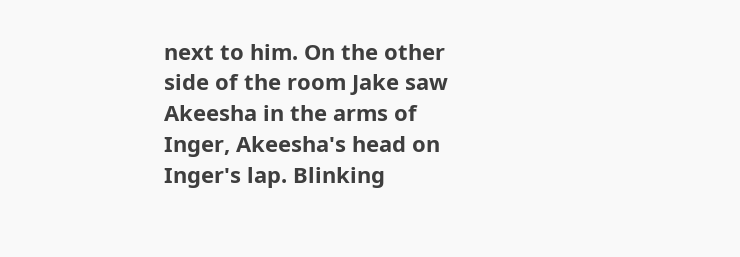next to him. On the other side of the room Jake saw Akeesha in the arms of Inger, Akeesha's head on Inger's lap. Blinking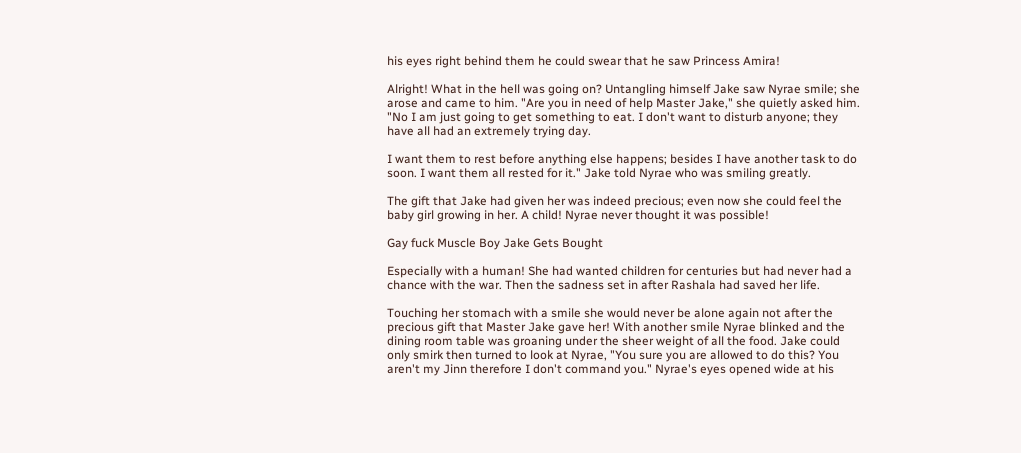his eyes right behind them he could swear that he saw Princess Amira!

Alright! What in the hell was going on? Untangling himself Jake saw Nyrae smile; she arose and came to him. "Are you in need of help Master Jake," she quietly asked him. "No I am just going to get something to eat. I don't want to disturb anyone; they have all had an extremely trying day.

I want them to rest before anything else happens; besides I have another task to do soon. I want them all rested for it." Jake told Nyrae who was smiling greatly.

The gift that Jake had given her was indeed precious; even now she could feel the baby girl growing in her. A child! Nyrae never thought it was possible!

Gay fuck Muscle Boy Jake Gets Bought

Especially with a human! She had wanted children for centuries but had never had a chance with the war. Then the sadness set in after Rashala had saved her life.

Touching her stomach with a smile she would never be alone again not after the precious gift that Master Jake gave her! With another smile Nyrae blinked and the dining room table was groaning under the sheer weight of all the food. Jake could only smirk then turned to look at Nyrae, "You sure you are allowed to do this? You aren't my Jinn therefore I don't command you." Nyrae's eyes opened wide at his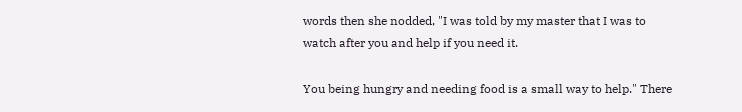words then she nodded, "I was told by my master that I was to watch after you and help if you need it.

You being hungry and needing food is a small way to help." There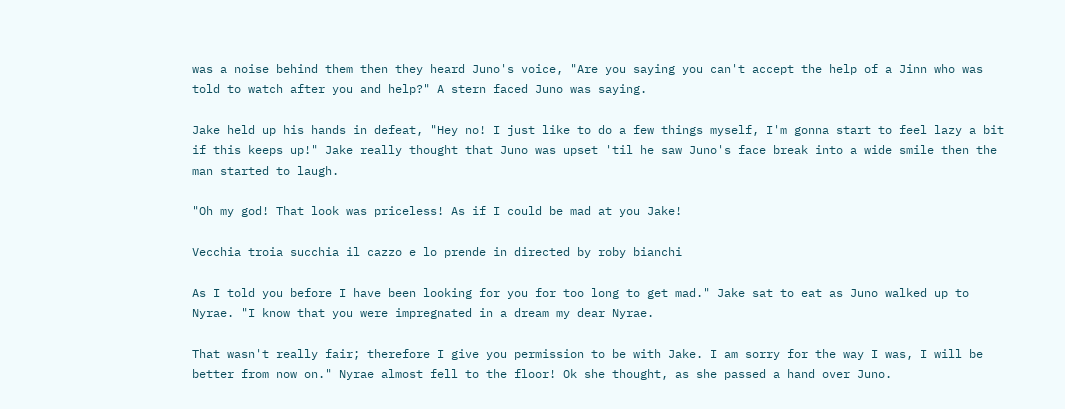was a noise behind them then they heard Juno's voice, "Are you saying you can't accept the help of a Jinn who was told to watch after you and help?" A stern faced Juno was saying.

Jake held up his hands in defeat, "Hey no! I just like to do a few things myself, I'm gonna start to feel lazy a bit if this keeps up!" Jake really thought that Juno was upset 'til he saw Juno's face break into a wide smile then the man started to laugh.

"Oh my god! That look was priceless! As if I could be mad at you Jake!

Vecchia troia succhia il cazzo e lo prende in directed by roby bianchi

As I told you before I have been looking for you for too long to get mad." Jake sat to eat as Juno walked up to Nyrae. "I know that you were impregnated in a dream my dear Nyrae.

That wasn't really fair; therefore I give you permission to be with Jake. I am sorry for the way I was, I will be better from now on." Nyrae almost fell to the floor! Ok she thought, as she passed a hand over Juno.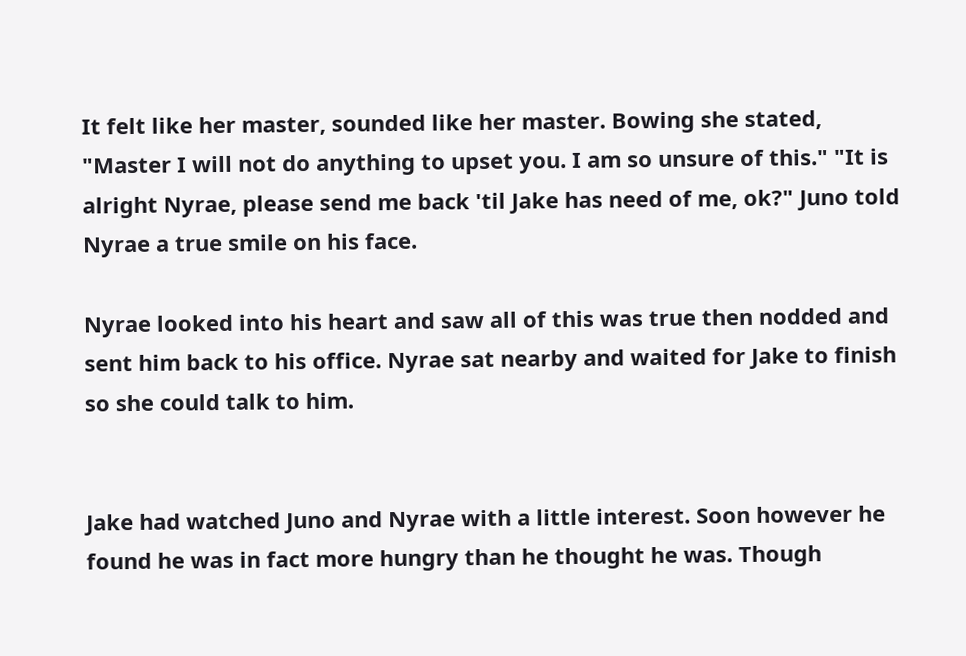It felt like her master, sounded like her master. Bowing she stated, "Master I will not do anything to upset you. I am so unsure of this." "It is alright Nyrae, please send me back 'til Jake has need of me, ok?" Juno told Nyrae a true smile on his face.

Nyrae looked into his heart and saw all of this was true then nodded and sent him back to his office. Nyrae sat nearby and waited for Jake to finish so she could talk to him.


Jake had watched Juno and Nyrae with a little interest. Soon however he found he was in fact more hungry than he thought he was. Though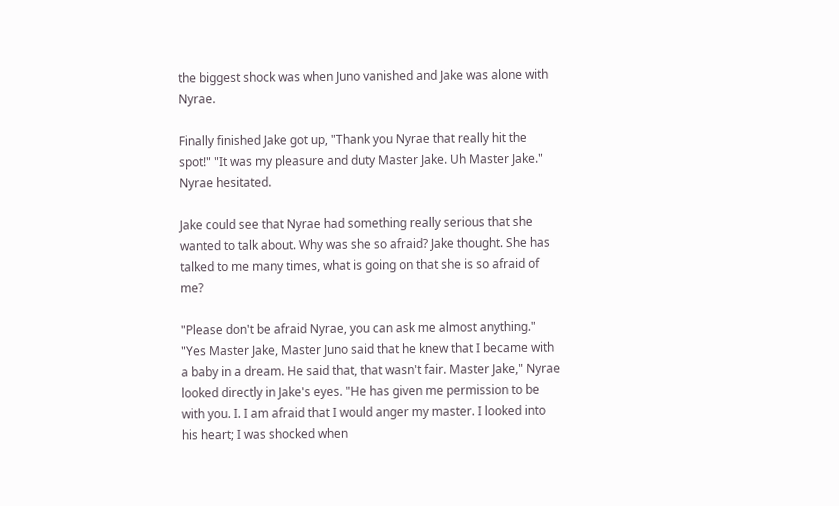the biggest shock was when Juno vanished and Jake was alone with Nyrae.

Finally finished Jake got up, "Thank you Nyrae that really hit the spot!" "It was my pleasure and duty Master Jake. Uh Master Jake." Nyrae hesitated.

Jake could see that Nyrae had something really serious that she wanted to talk about. Why was she so afraid? Jake thought. She has talked to me many times, what is going on that she is so afraid of me?

"Please don't be afraid Nyrae, you can ask me almost anything." "Yes Master Jake, Master Juno said that he knew that I became with a baby in a dream. He said that, that wasn't fair. Master Jake," Nyrae looked directly in Jake's eyes. "He has given me permission to be with you. I. I am afraid that I would anger my master. I looked into his heart; I was shocked when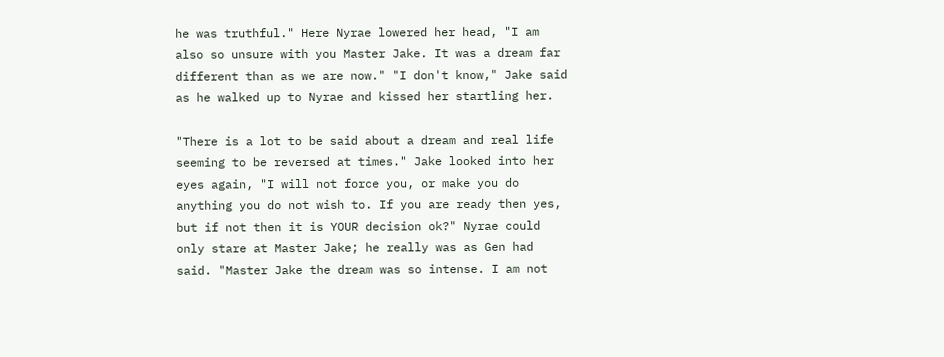he was truthful." Here Nyrae lowered her head, "I am also so unsure with you Master Jake. It was a dream far different than as we are now." "I don't know," Jake said as he walked up to Nyrae and kissed her startling her.

"There is a lot to be said about a dream and real life seeming to be reversed at times." Jake looked into her eyes again, "I will not force you, or make you do anything you do not wish to. If you are ready then yes, but if not then it is YOUR decision ok?" Nyrae could only stare at Master Jake; he really was as Gen had said. "Master Jake the dream was so intense. I am not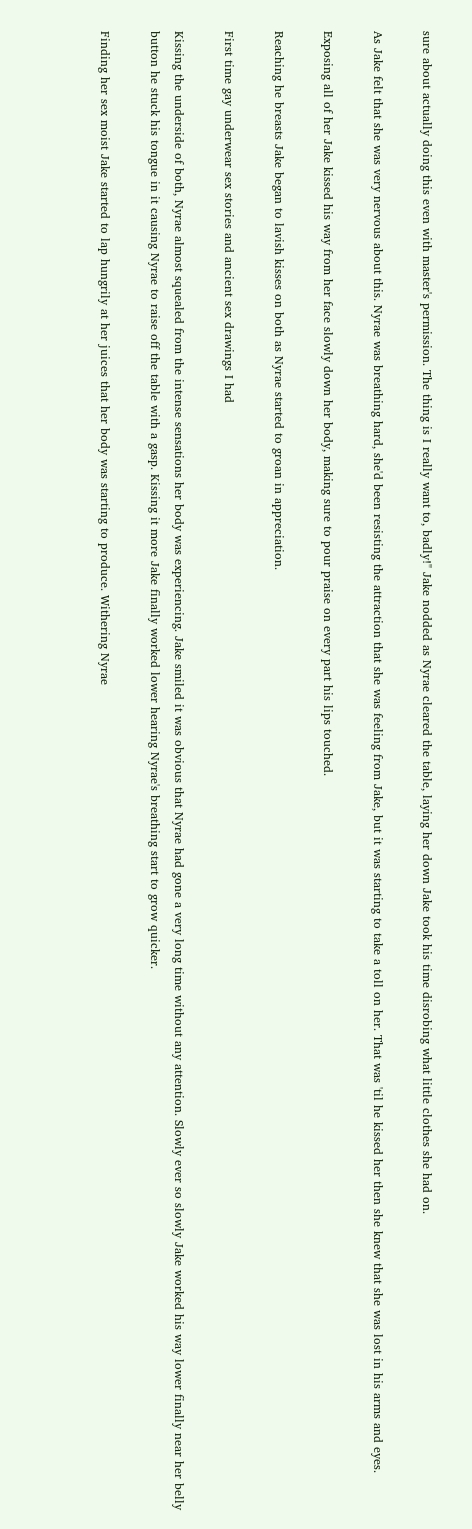sure about actually doing this even with master's permission. The thing is I really want to, badly!" Jake nodded as Nyrae cleared the table, laying her down Jake took his time disrobing what little clothes she had on.

As Jake felt that she was very nervous about this. Nyrae was breathing hard, she'd been resisting the attraction that she was feeling from Jake, but it was starting to take a toll on her. That was 'til he kissed her then she knew that she was lost in his arms and eyes.

Exposing all of her Jake kissed his way from her face slowly down her body, making sure to pour praise on every part his lips touched.

Reaching he breasts Jake began to lavish kisses on both as Nyrae started to groan in appreciation.

First time gay underwear sex stories and ancient sex drawings I had

Kissing the underside of both, Nyrae almost squealed from the intense sensations her body was experiencing. Jake smiled it was obvious that Nyrae had gone a very long time without any attention. Slowly ever so slowly Jake worked his way lower finally near her belly button he stuck his tongue in it causing Nyrae to raise off the table with a gasp. Kissing it more Jake finally worked lower hearing Nyrae's breathing start to grow quicker.

Finding her sex moist Jake started to lap hungrily at her juices that her body was starting to produce. Withering Nyrae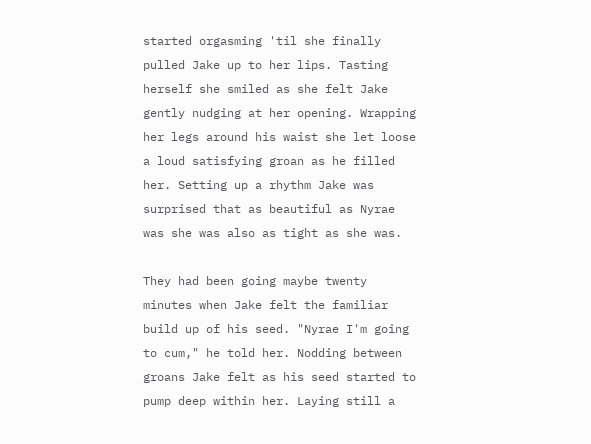started orgasming 'til she finally pulled Jake up to her lips. Tasting herself she smiled as she felt Jake gently nudging at her opening. Wrapping her legs around his waist she let loose a loud satisfying groan as he filled her. Setting up a rhythm Jake was surprised that as beautiful as Nyrae was she was also as tight as she was.

They had been going maybe twenty minutes when Jake felt the familiar build up of his seed. "Nyrae I'm going to cum," he told her. Nodding between groans Jake felt as his seed started to pump deep within her. Laying still a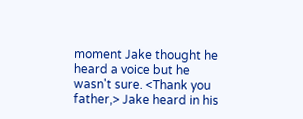moment Jake thought he heard a voice but he wasn't sure. <Thank you father,> Jake heard in his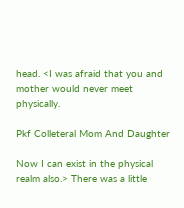head. <I was afraid that you and mother would never meet physically.

Pkf Colleteral Mom And Daughter

Now I can exist in the physical realm also.> There was a little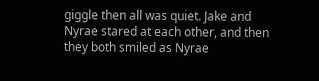giggle then all was quiet. Jake and Nyrae stared at each other, and then they both smiled as Nyrae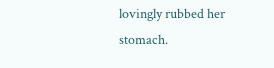lovingly rubbed her stomach.